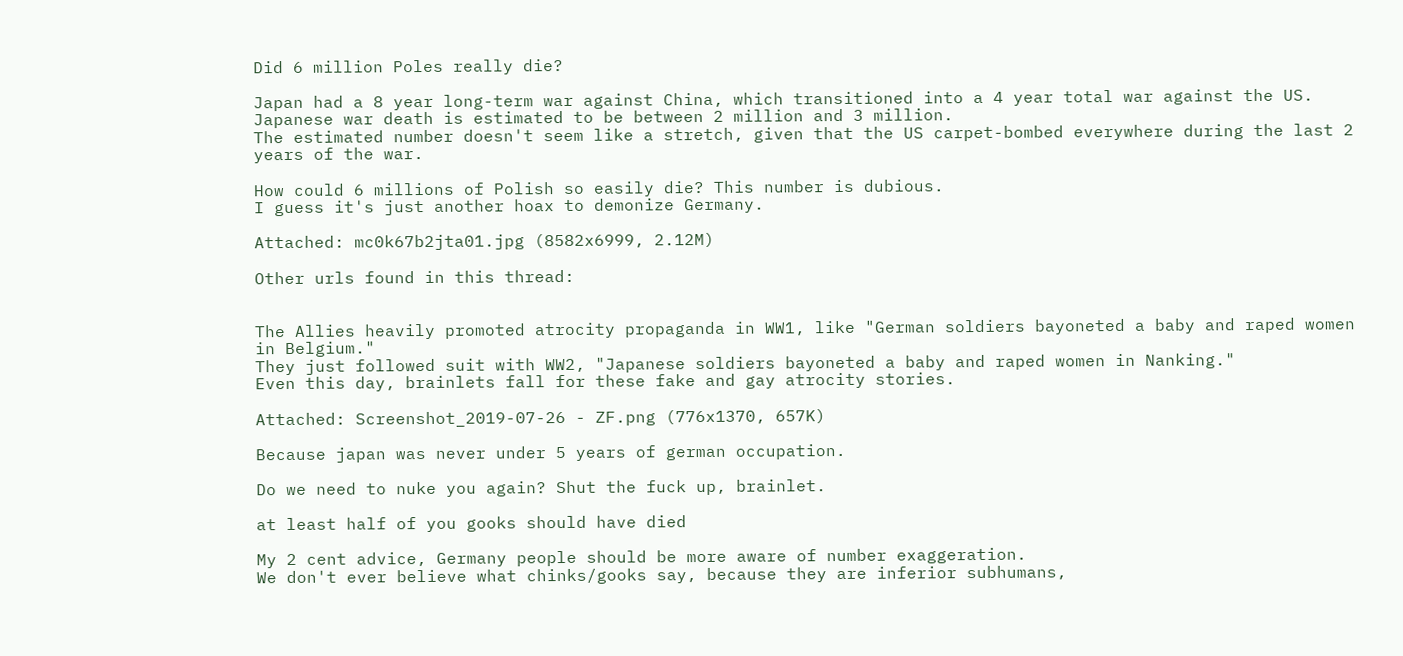Did 6 million Poles really die?

Japan had a 8 year long-term war against China, which transitioned into a 4 year total war against the US.
Japanese war death is estimated to be between 2 million and 3 million.
The estimated number doesn't seem like a stretch, given that the US carpet-bombed everywhere during the last 2 years of the war.

How could 6 millions of Polish so easily die? This number is dubious.
I guess it's just another hoax to demonize Germany.

Attached: mc0k67b2jta01.jpg (8582x6999, 2.12M)

Other urls found in this thread:


The Allies heavily promoted atrocity propaganda in WW1, like "German soldiers bayoneted a baby and raped women in Belgium."
They just followed suit with WW2, "Japanese soldiers bayoneted a baby and raped women in Nanking."
Even this day, brainlets fall for these fake and gay atrocity stories.

Attached: Screenshot_2019-07-26 - ZF.png (776x1370, 657K)

Because japan was never under 5 years of german occupation.

Do we need to nuke you again? Shut the fuck up, brainlet.

at least half of you gooks should have died

My 2 cent advice, Germany people should be more aware of number exaggeration.
We don't ever believe what chinks/gooks say, because they are inferior subhumans,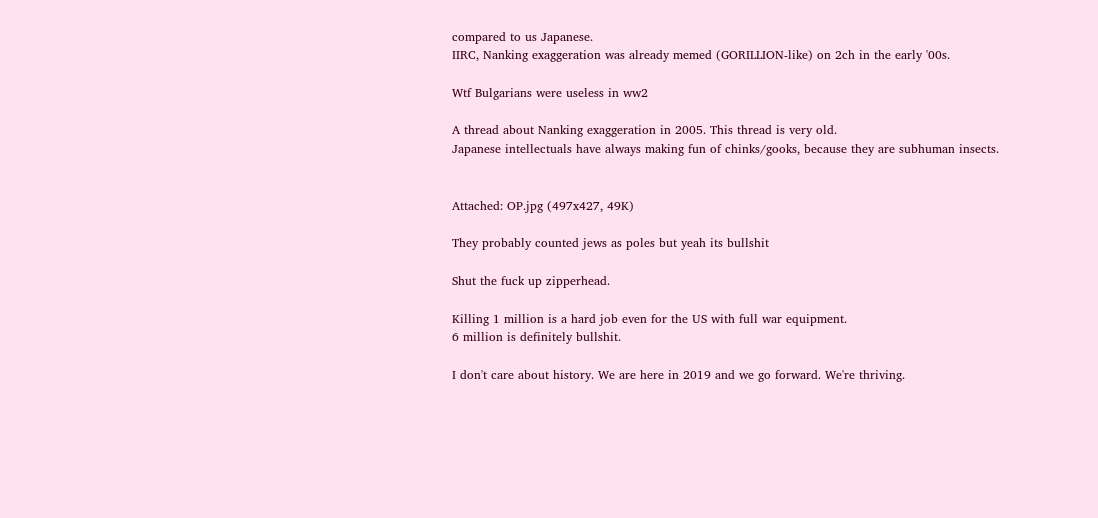compared to us Japanese.
IIRC, Nanking exaggeration was already memed (GORILLION-like) on 2ch in the early '00s.

Wtf Bulgarians were useless in ww2

A thread about Nanking exaggeration in 2005. This thread is very old.
Japanese intellectuals have always making fun of chinks/gooks, because they are subhuman insects.


Attached: OP.jpg (497x427, 49K)

They probably counted jews as poles but yeah its bullshit

Shut the fuck up zipperhead.

Killing 1 million is a hard job even for the US with full war equipment.
6 million is definitely bullshit.

I don't care about history. We are here in 2019 and we go forward. We're thriving.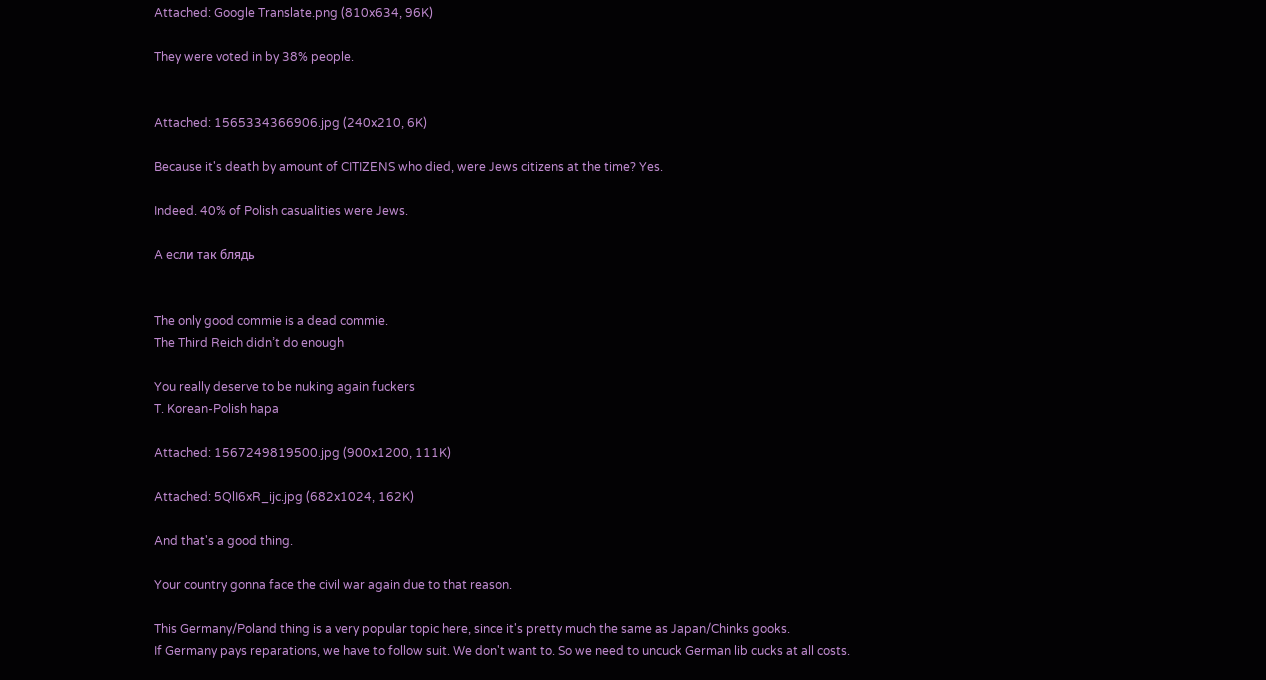Attached: Google Translate.png (810x634, 96K)

They were voted in by 38% people.


Attached: 1565334366906.jpg (240x210, 6K)

Because it's death by amount of CITIZENS who died, were Jews citizens at the time? Yes.

Indeed. 40% of Polish casualities were Jews.

A ecли тaк блядь


The only good commie is a dead commie.
The Third Reich didn’t do enough

You really deserve to be nuking again fuckers
T. Korean-Polish hapa

Attached: 1567249819500.jpg (900x1200, 111K)

Attached: 5QlI6xR_ijc.jpg (682x1024, 162K)

And that's a good thing.

Your country gonna face the civil war again due to that reason.

This Germany/Poland thing is a very popular topic here, since it's pretty much the same as Japan/Chinks gooks.
If Germany pays reparations, we have to follow suit. We don't want to. So we need to uncuck German lib cucks at all costs.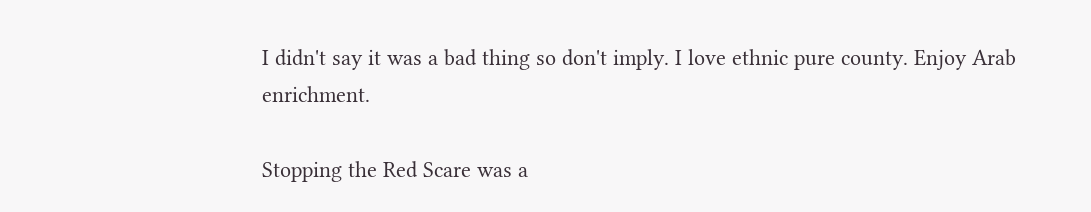I didn't say it was a bad thing so don't imply. I love ethnic pure county. Enjoy Arab enrichment.

Stopping the Red Scare was a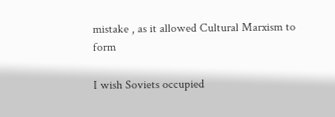mistake , as it allowed Cultural Marxism to form

I wish Soviets occupied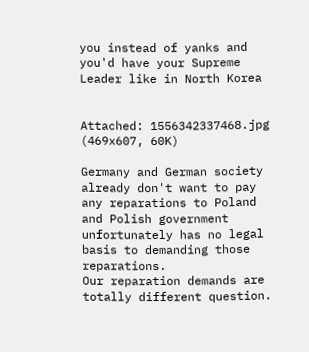you instead of yanks and you'd have your Supreme Leader like in North Korea


Attached: 1556342337468.jpg (469x607, 60K)

Germany and German society already don't want to pay any reparations to Poland and Polish government unfortunately has no legal basis to demanding those reparations.
Our reparation demands are totally different question.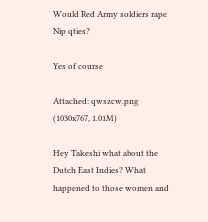Would Red Army soldiers rape Nip qties?

Yes of course

Attached: qwszcw.png (1030x767, 1.01M)

Hey Takeshi what about the Dutch East Indies? What happened to those women and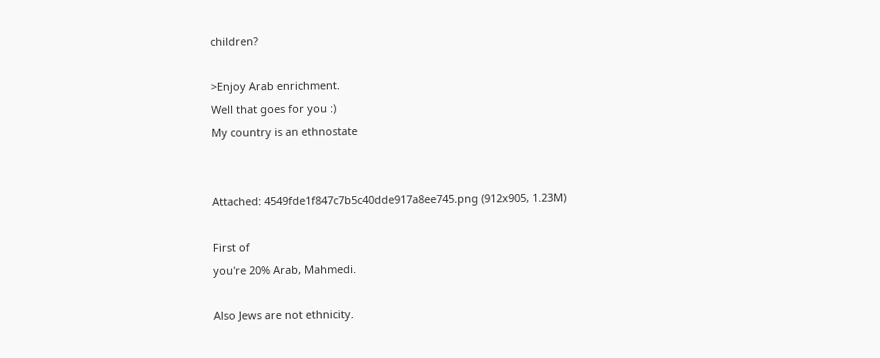children?

>Enjoy Arab enrichment.
Well that goes for you :)
My country is an ethnostate


Attached: 4549fde1f847c7b5c40dde917a8ee745.png (912x905, 1.23M)

First of
you're 20% Arab, Mahmedi.

Also Jews are not ethnicity.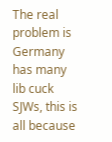The real problem is Germany has many lib cuck SJWs, this is all because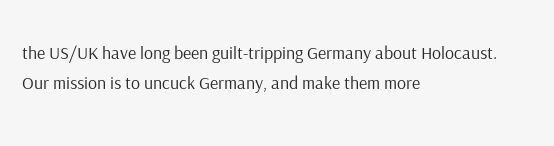the US/UK have long been guilt-tripping Germany about Holocaust.
Our mission is to uncuck Germany, and make them more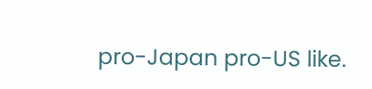pro-Japan pro-US like.